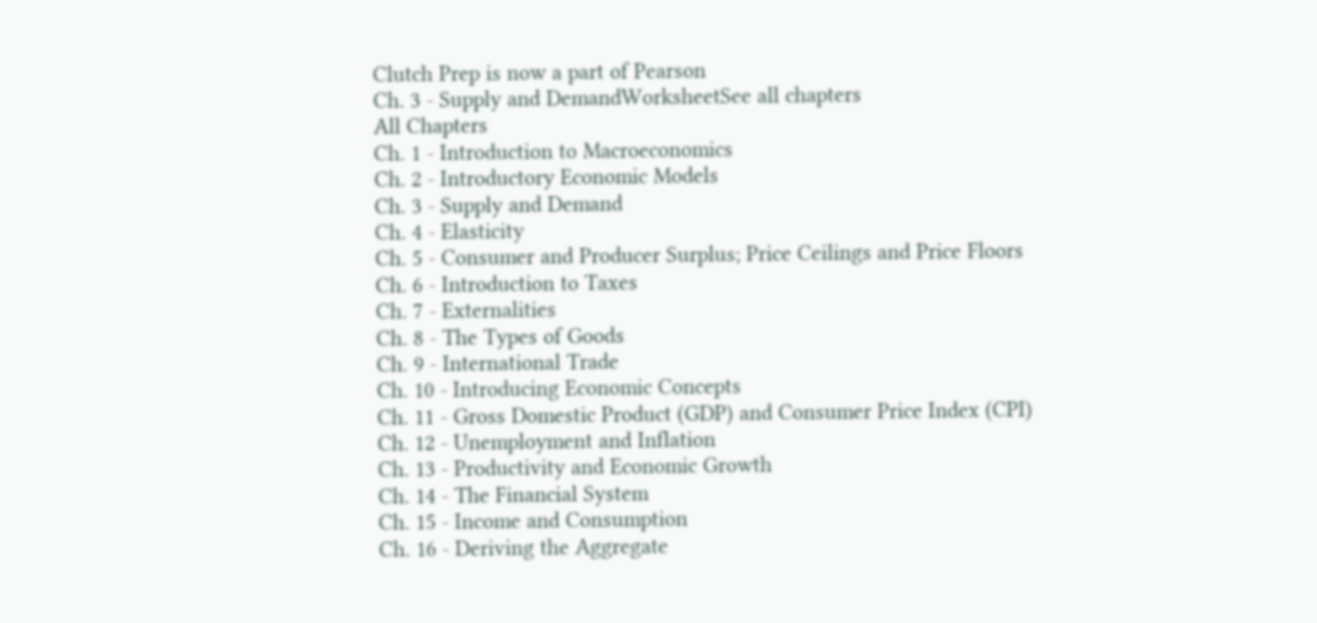Clutch Prep is now a part of Pearson
Ch. 3 - Supply and DemandWorksheetSee all chapters
All Chapters
Ch. 1 - Introduction to Macroeconomics
Ch. 2 - Introductory Economic Models
Ch. 3 - Supply and Demand
Ch. 4 - Elasticity
Ch. 5 - Consumer and Producer Surplus; Price Ceilings and Price Floors
Ch. 6 - Introduction to Taxes
Ch. 7 - Externalities
Ch. 8 - The Types of Goods
Ch. 9 - International Trade
Ch. 10 - Introducing Economic Concepts
Ch. 11 - Gross Domestic Product (GDP) and Consumer Price Index (CPI)
Ch. 12 - Unemployment and Inflation
Ch. 13 - Productivity and Economic Growth
Ch. 14 - The Financial System
Ch. 15 - Income and Consumption
Ch. 16 - Deriving the Aggregate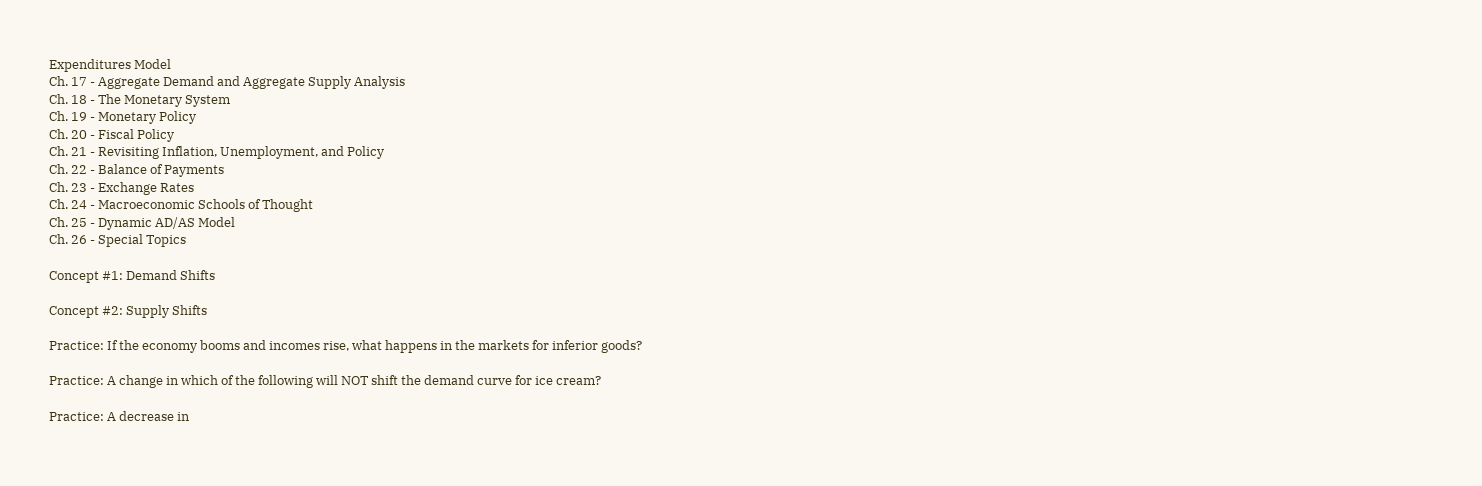Expenditures Model
Ch. 17 - Aggregate Demand and Aggregate Supply Analysis
Ch. 18 - The Monetary System
Ch. 19 - Monetary Policy
Ch. 20 - Fiscal Policy
Ch. 21 - Revisiting Inflation, Unemployment, and Policy
Ch. 22 - Balance of Payments
Ch. 23 - Exchange Rates
Ch. 24 - Macroeconomic Schools of Thought
Ch. 25 - Dynamic AD/AS Model
Ch. 26 - Special Topics

Concept #1: Demand Shifts

Concept #2: Supply Shifts

Practice: If the economy booms and incomes rise, what happens in the markets for inferior goods?

Practice: A change in which of the following will NOT shift the demand curve for ice cream?

Practice: A decrease in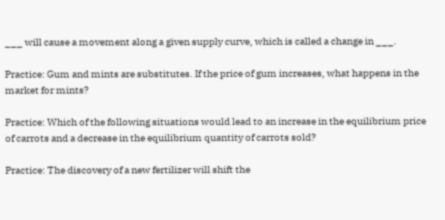___ will cause a movement along a given supply curve, which is called a change in ___.

Practice: Gum and mints are substitutes. If the price of gum increases, what happens in the market for mints?

Practice: Which of the following situations would lead to an increase in the equilibrium price of carrots and a decrease in the equilibrium quantity of carrots sold?

Practice: The discovery of a new fertilizer will shift the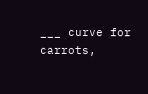___ curve for carrots,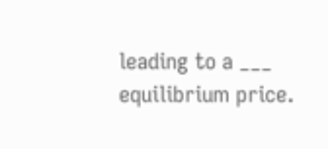leading to a ___ equilibrium price.